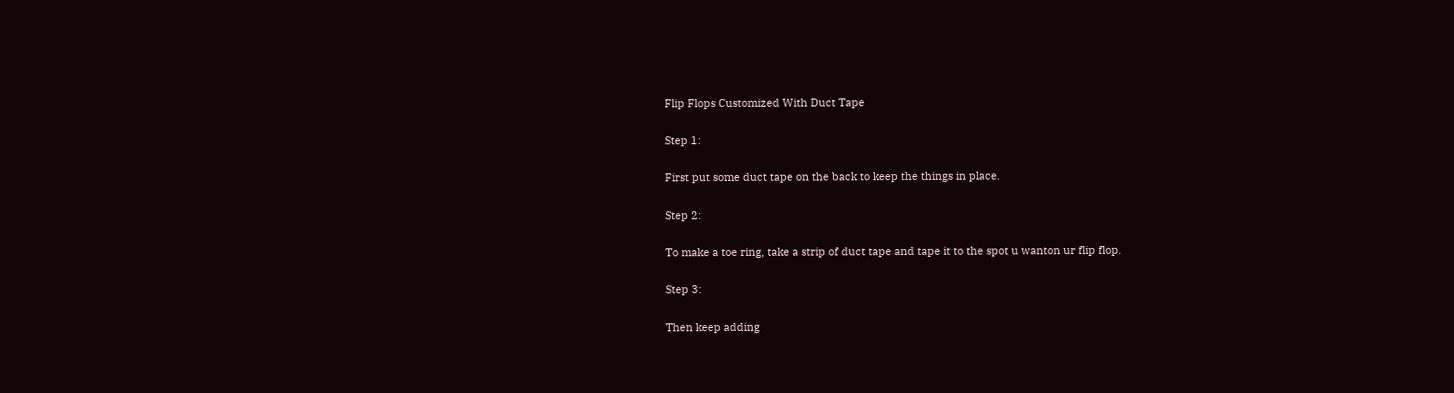Flip Flops Customized With Duct Tape

Step 1:

First put some duct tape on the back to keep the things in place.

Step 2:

To make a toe ring, take a strip of duct tape and tape it to the spot u wanton ur flip flop.

Step 3:

Then keep adding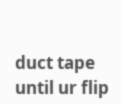duct tape until ur flip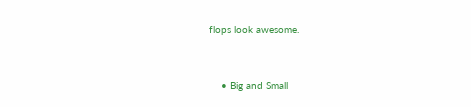flops look awesome.



    • Big and Small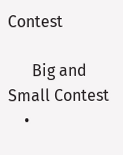Contest

      Big and Small Contest
    •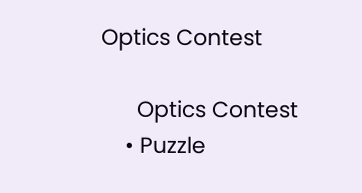Optics Contest

      Optics Contest
    • Puzzle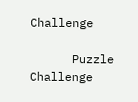Challenge

      Puzzle Challenge